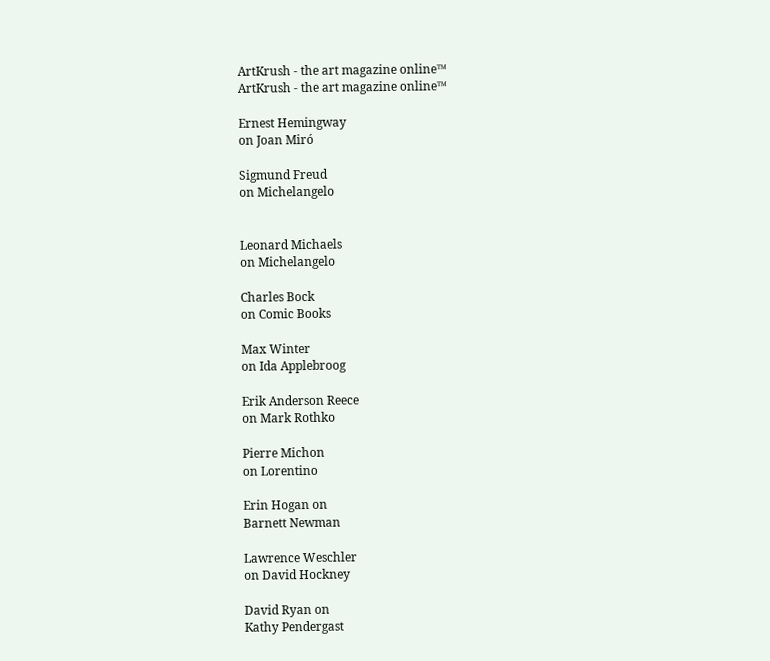ArtKrush - the art magazine online™
ArtKrush - the art magazine online™

Ernest Hemingway
on Joan Miró

Sigmund Freud
on Michelangelo


Leonard Michaels
on Michelangelo

Charles Bock
on Comic Books

Max Winter
on Ida Applebroog

Erik Anderson Reece
on Mark Rothko

Pierre Michon
on Lorentino

Erin Hogan on
Barnett Newman

Lawrence Weschler
on David Hockney

David Ryan on
Kathy Pendergast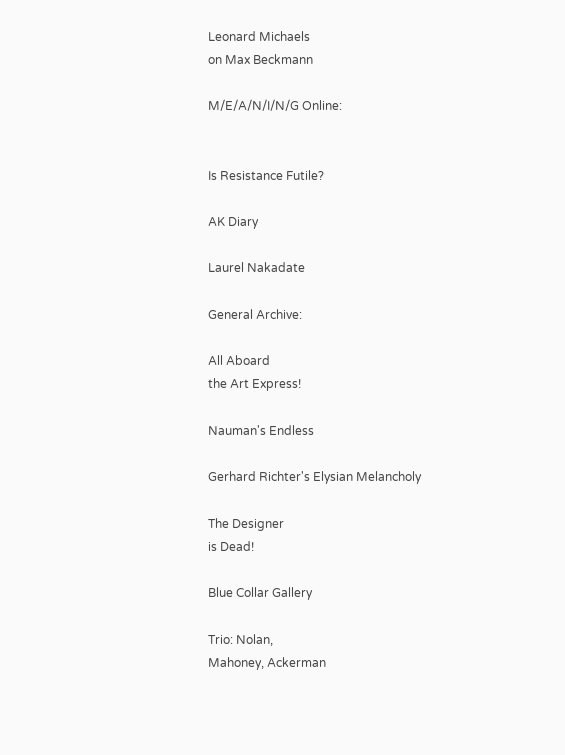Leonard Michaels
on Max Beckmann

M/E/A/N/I/N/G Online:


Is Resistance Futile?

AK Diary

Laurel Nakadate

General Archive:

All Aboard
the Art Express!

Nauman's Endless

Gerhard Richter's Elysian Melancholy

The Designer
is Dead!

Blue Collar Gallery

Trio: Nolan,
Mahoney, Ackerman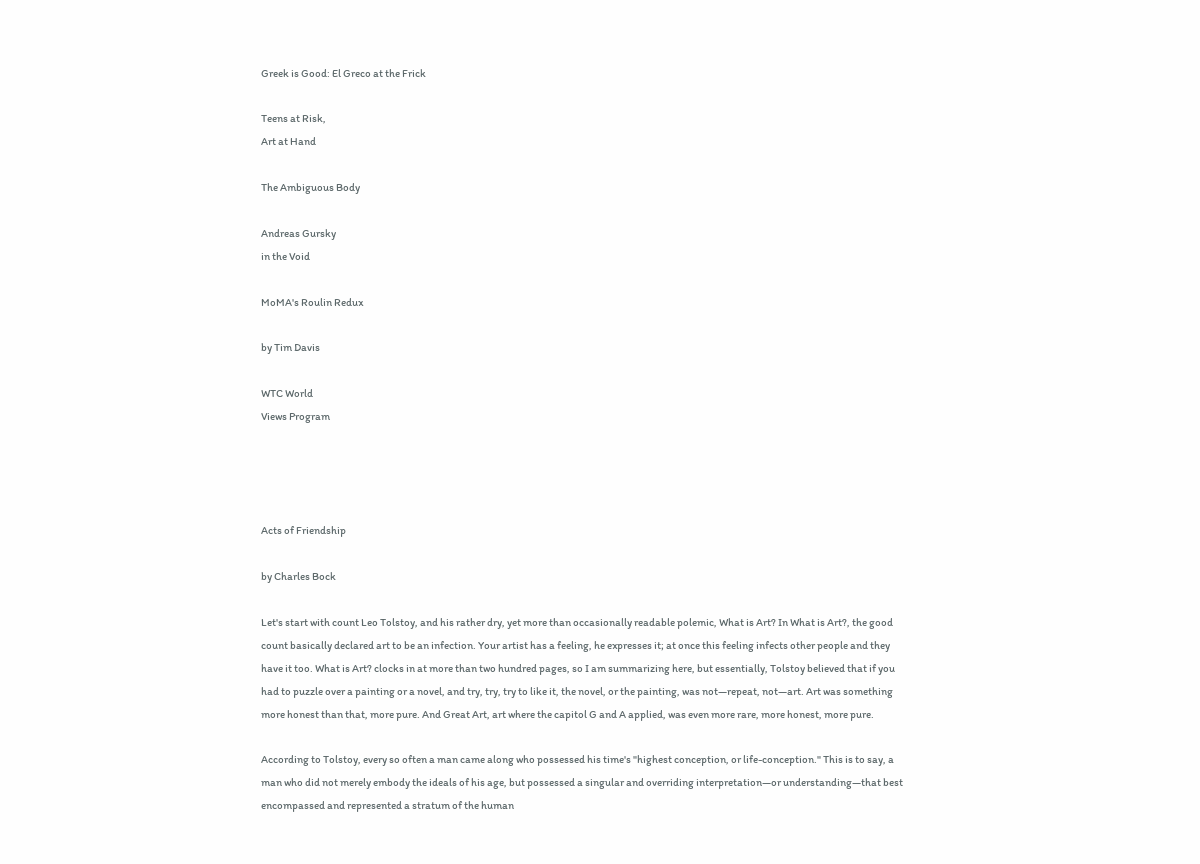Greek is Good: El Greco at the Frick

Teens at Risk,
Art at Hand

The Ambiguous Body

Andreas Gursky
in the Void

MoMA's Roulin Redux

by Tim Davis

WTC World
Views Program




Acts of Friendship

by Charles Bock

Let's start with count Leo Tolstoy, and his rather dry, yet more than occasionally readable polemic, What is Art? In What is Art?, the good count basically declared art to be an infection. Your artist has a feeling, he expresses it; at once this feeling infects other people and they have it too. What is Art? clocks in at more than two hundred pages, so I am summarizing here, but essentially, Tolstoy believed that if you had to puzzle over a painting or a novel, and try, try, try to like it, the novel, or the painting, was not—repeat, not—art. Art was something more honest than that, more pure. And Great Art, art where the capitol G and A applied, was even more rare, more honest, more pure.

According to Tolstoy, every so often a man came along who possessed his time's "highest conception, or life-conception." This is to say, a man who did not merely embody the ideals of his age, but possessed a singular and overriding interpretation—or understanding—that best encompassed and represented a stratum of the human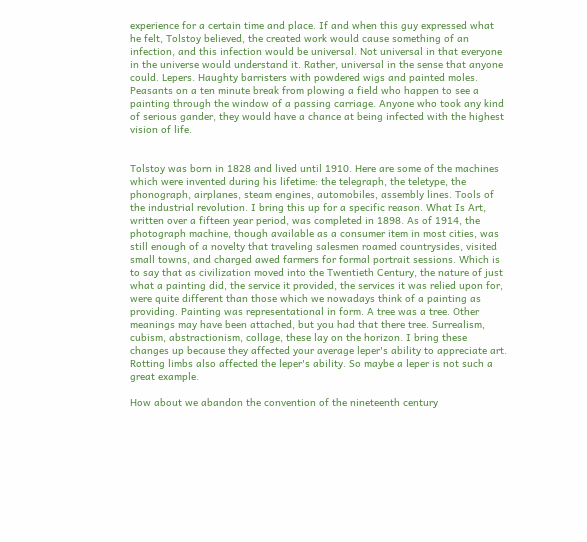experience for a certain time and place. If and when this guy expressed what he felt, Tolstoy believed, the created work would cause something of an infection, and this infection would be universal. Not universal in that everyone in the universe would understand it. Rather, universal in the sense that anyone could. Lepers. Haughty barristers with powdered wigs and painted moles. Peasants on a ten minute break from plowing a field who happen to see a painting through the window of a passing carriage. Anyone who took any kind of serious gander, they would have a chance at being infected with the highest vision of life.


Tolstoy was born in 1828 and lived until 1910. Here are some of the machines which were invented during his lifetime: the telegraph, the teletype, the phonograph, airplanes, steam engines, automobiles, assembly lines. Tools of the industrial revolution. I bring this up for a specific reason. What Is Art, written over a fifteen year period, was completed in 1898. As of 1914, the photograph machine, though available as a consumer item in most cities, was still enough of a novelty that traveling salesmen roamed countrysides, visited small towns, and charged awed farmers for formal portrait sessions. Which is to say that as civilization moved into the Twentieth Century, the nature of just what a painting did, the service it provided, the services it was relied upon for, were quite different than those which we nowadays think of a painting as providing. Painting was representational in form. A tree was a tree. Other meanings may have been attached, but you had that there tree. Surrealism, cubism, abstractionism, collage, these lay on the horizon. I bring these changes up because they affected your average leper's ability to appreciate art. Rotting limbs also affected the leper's ability. So maybe a leper is not such a great example.

How about we abandon the convention of the nineteenth century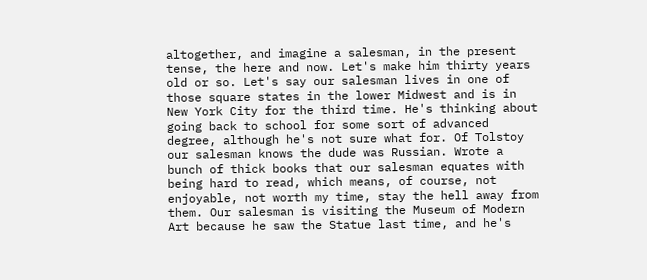altogether, and imagine a salesman, in the present tense, the here and now. Let's make him thirty years old or so. Let's say our salesman lives in one of those square states in the lower Midwest and is in New York City for the third time. He's thinking about going back to school for some sort of advanced degree, although he's not sure what for. Of Tolstoy our salesman knows the dude was Russian. Wrote a bunch of thick books that our salesman equates with being hard to read, which means, of course, not enjoyable, not worth my time, stay the hell away from them. Our salesman is visiting the Museum of Modern Art because he saw the Statue last time, and he's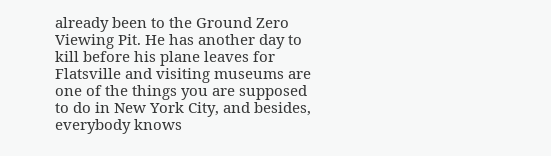already been to the Ground Zero Viewing Pit. He has another day to kill before his plane leaves for Flatsville and visiting museums are one of the things you are supposed to do in New York City, and besides, everybody knows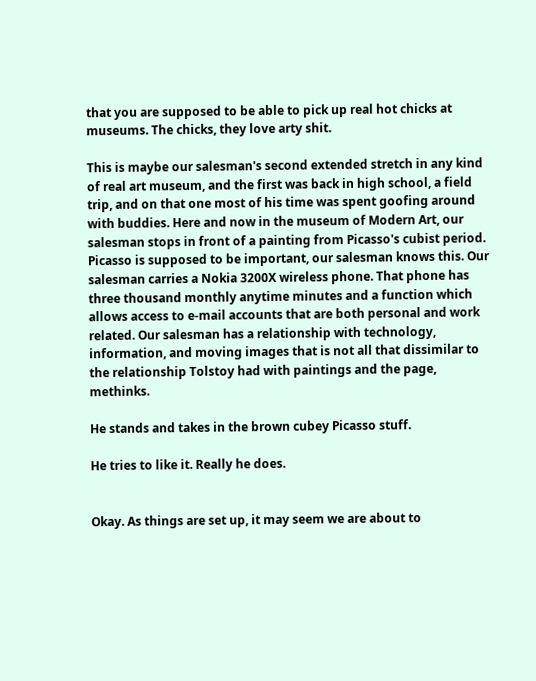that you are supposed to be able to pick up real hot chicks at museums. The chicks, they love arty shit.

This is maybe our salesman's second extended stretch in any kind of real art museum, and the first was back in high school, a field trip, and on that one most of his time was spent goofing around with buddies. Here and now in the museum of Modern Art, our salesman stops in front of a painting from Picasso's cubist period. Picasso is supposed to be important, our salesman knows this. Our salesman carries a Nokia 3200X wireless phone. That phone has three thousand monthly anytime minutes and a function which allows access to e-mail accounts that are both personal and work related. Our salesman has a relationship with technology, information, and moving images that is not all that dissimilar to the relationship Tolstoy had with paintings and the page, methinks.

He stands and takes in the brown cubey Picasso stuff.

He tries to like it. Really he does.


Okay. As things are set up, it may seem we are about to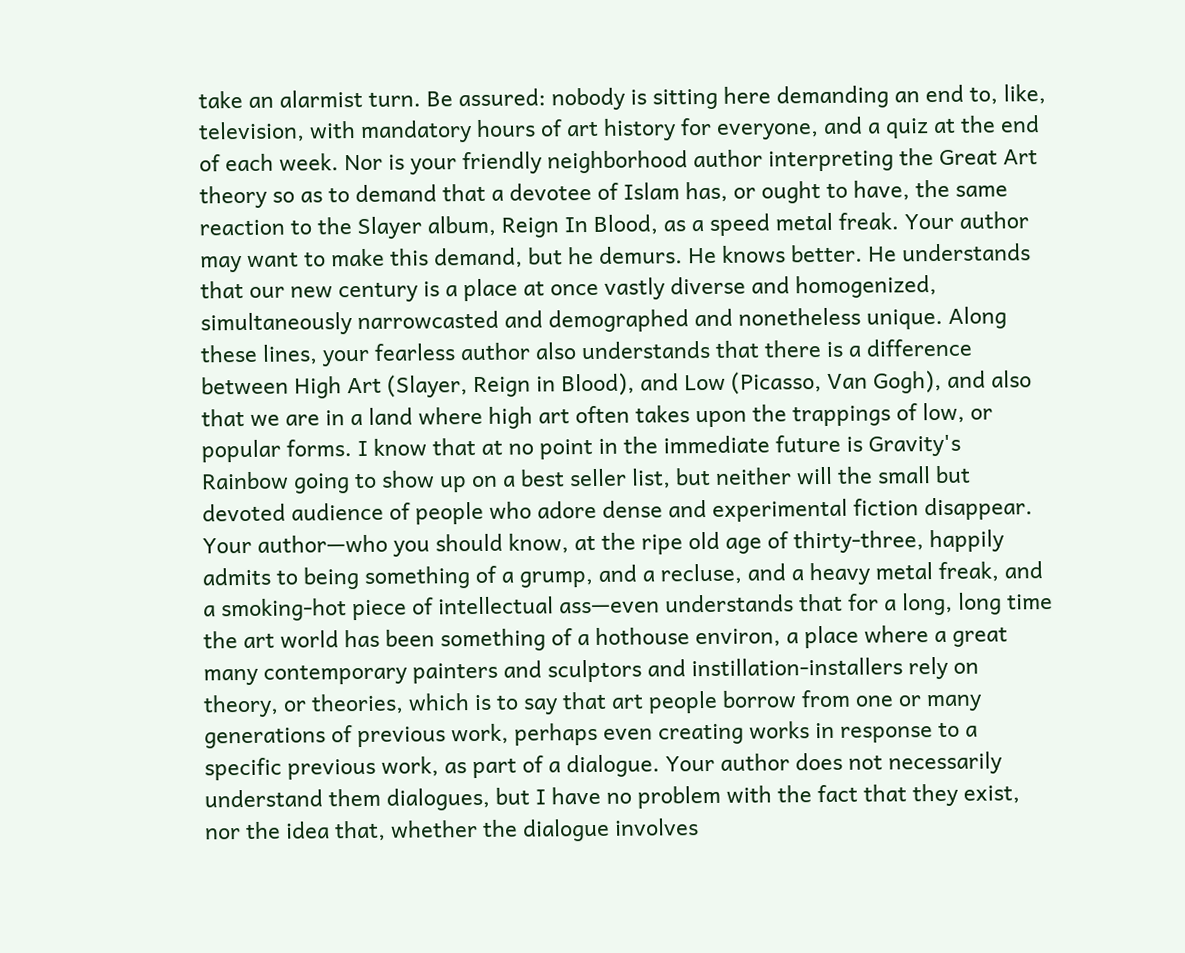take an alarmist turn. Be assured: nobody is sitting here demanding an end to, like, television, with mandatory hours of art history for everyone, and a quiz at the end of each week. Nor is your friendly neighborhood author interpreting the Great Art theory so as to demand that a devotee of Islam has, or ought to have, the same reaction to the Slayer album, Reign In Blood, as a speed metal freak. Your author may want to make this demand, but he demurs. He knows better. He understands that our new century is a place at once vastly diverse and homogenized, simultaneously narrowcasted and demographed and nonetheless unique. Along these lines, your fearless author also understands that there is a difference between High Art (Slayer, Reign in Blood), and Low (Picasso, Van Gogh), and also that we are in a land where high art often takes upon the trappings of low, or popular forms. I know that at no point in the immediate future is Gravity's Rainbow going to show up on a best seller list, but neither will the small but devoted audience of people who adore dense and experimental fiction disappear. Your author—who you should know, at the ripe old age of thirty-three, happily admits to being something of a grump, and a recluse, and a heavy metal freak, and a smoking-hot piece of intellectual ass—even understands that for a long, long time the art world has been something of a hothouse environ, a place where a great many contemporary painters and sculptors and instillation-installers rely on theory, or theories, which is to say that art people borrow from one or many generations of previous work, perhaps even creating works in response to a specific previous work, as part of a dialogue. Your author does not necessarily understand them dialogues, but I have no problem with the fact that they exist, nor the idea that, whether the dialogue involves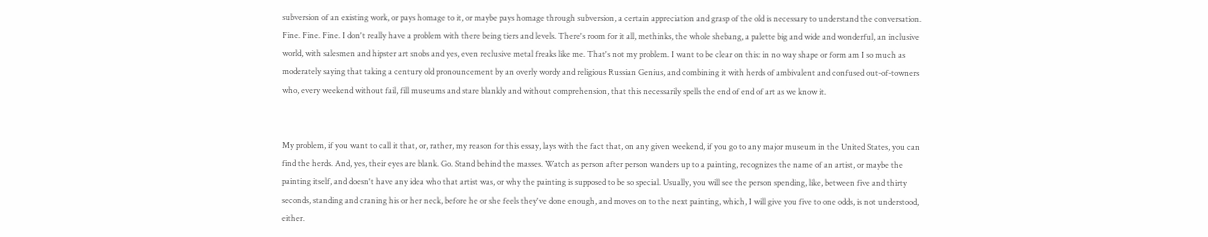subversion of an existing work, or pays homage to it, or maybe pays homage through subversion, a certain appreciation and grasp of the old is necessary to understand the conversation. Fine. Fine. Fine. I don't really have a problem with there being tiers and levels. There's room for it all, methinks, the whole shebang, a palette big and wide and wonderful, an inclusive world, with salesmen and hipster art snobs and yes, even reclusive metal freaks like me. That's not my problem. I want to be clear on this: in no way shape or form am I so much as moderately saying that taking a century old pronouncement by an overly wordy and religious Russian Genius, and combining it with herds of ambivalent and confused out-of-towners who, every weekend without fail, fill museums and stare blankly and without comprehension, that this necessarily spells the end of end of art as we know it.


My problem, if you want to call it that, or, rather, my reason for this essay, lays with the fact that, on any given weekend, if you go to any major museum in the United States, you can find the herds. And, yes, their eyes are blank. Go. Stand behind the masses. Watch as person after person wanders up to a painting, recognizes the name of an artist, or maybe the painting itself, and doesn't have any idea who that artist was, or why the painting is supposed to be so special. Usually, you will see the person spending, like, between five and thirty seconds, standing and craning his or her neck, before he or she feels they've done enough, and moves on to the next painting, which, I will give you five to one odds, is not understood, either.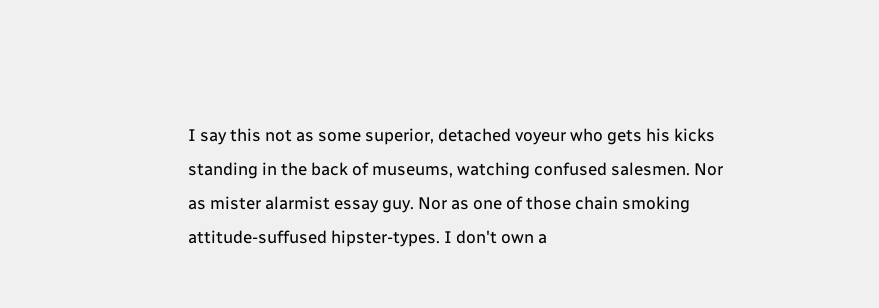I say this not as some superior, detached voyeur who gets his kicks standing in the back of museums, watching confused salesmen. Nor as mister alarmist essay guy. Nor as one of those chain smoking attitude-suffused hipster-types. I don't own a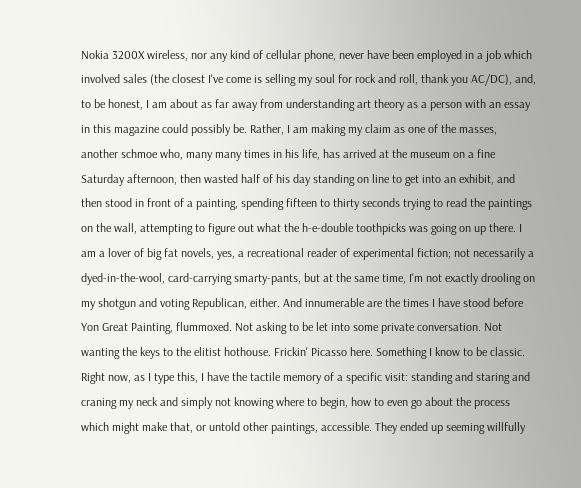Nokia 3200X wireless, nor any kind of cellular phone, never have been employed in a job which involved sales (the closest I've come is selling my soul for rock and roll, thank you AC/DC), and, to be honest, I am about as far away from understanding art theory as a person with an essay in this magazine could possibly be. Rather, I am making my claim as one of the masses, another schmoe who, many many times in his life, has arrived at the museum on a fine Saturday afternoon, then wasted half of his day standing on line to get into an exhibit, and then stood in front of a painting, spending fifteen to thirty seconds trying to read the paintings on the wall, attempting to figure out what the h-e-double toothpicks was going on up there. I am a lover of big fat novels, yes, a recreational reader of experimental fiction; not necessarily a dyed-in-the-wool, card-carrying smarty-pants, but at the same time, I'm not exactly drooling on my shotgun and voting Republican, either. And innumerable are the times I have stood before Yon Great Painting, flummoxed. Not asking to be let into some private conversation. Not wanting the keys to the elitist hothouse. Frickin' Picasso here. Something I know to be classic. Right now, as I type this, I have the tactile memory of a specific visit: standing and staring and craning my neck and simply not knowing where to begin, how to even go about the process which might make that, or untold other paintings, accessible. They ended up seeming willfully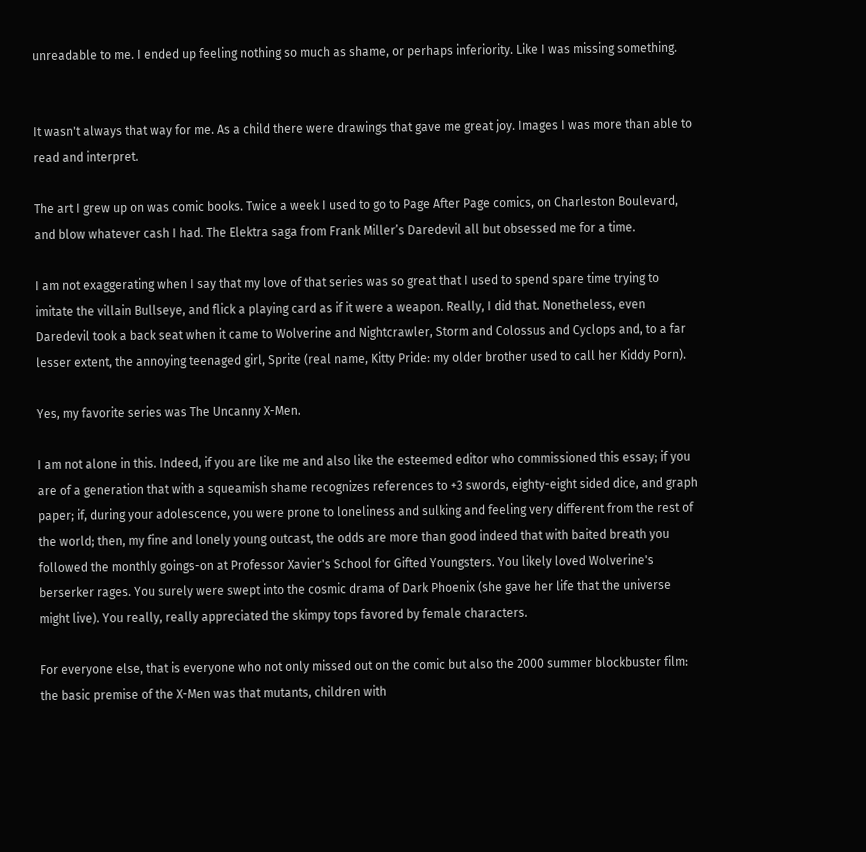unreadable to me. I ended up feeling nothing so much as shame, or perhaps inferiority. Like I was missing something.


It wasn't always that way for me. As a child there were drawings that gave me great joy. Images I was more than able to read and interpret.

The art I grew up on was comic books. Twice a week I used to go to Page After Page comics, on Charleston Boulevard, and blow whatever cash I had. The Elektra saga from Frank Miller’s Daredevil all but obsessed me for a time.

I am not exaggerating when I say that my love of that series was so great that I used to spend spare time trying to imitate the villain Bullseye, and flick a playing card as if it were a weapon. Really, I did that. Nonetheless, even Daredevil took a back seat when it came to Wolverine and Nightcrawler, Storm and Colossus and Cyclops and, to a far lesser extent, the annoying teenaged girl, Sprite (real name, Kitty Pride: my older brother used to call her Kiddy Porn).

Yes, my favorite series was The Uncanny X-Men.

I am not alone in this. Indeed, if you are like me and also like the esteemed editor who commissioned this essay; if you are of a generation that with a squeamish shame recognizes references to +3 swords, eighty-eight sided dice, and graph paper; if, during your adolescence, you were prone to loneliness and sulking and feeling very different from the rest of the world; then, my fine and lonely young outcast, the odds are more than good indeed that with baited breath you followed the monthly goings-on at Professor Xavier's School for Gifted Youngsters. You likely loved Wolverine's berserker rages. You surely were swept into the cosmic drama of Dark Phoenix (she gave her life that the universe might live). You really, really appreciated the skimpy tops favored by female characters.

For everyone else, that is everyone who not only missed out on the comic but also the 2000 summer blockbuster film: the basic premise of the X-Men was that mutants, children with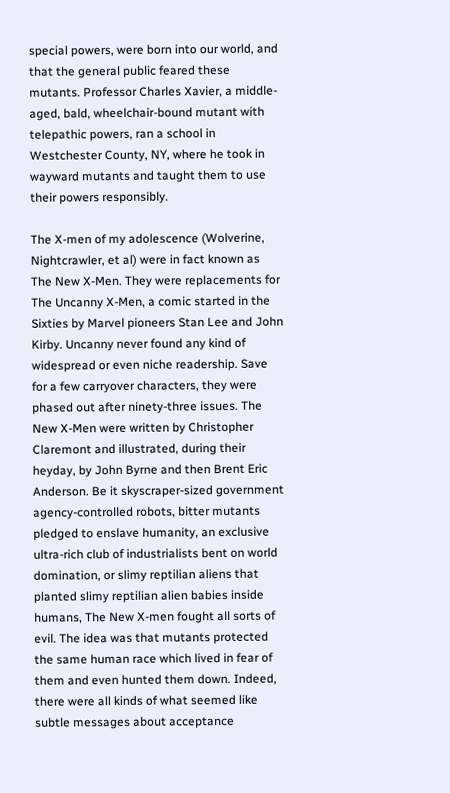special powers, were born into our world, and that the general public feared these mutants. Professor Charles Xavier, a middle-aged, bald, wheelchair-bound mutant with telepathic powers, ran a school in Westchester County, NY, where he took in wayward mutants and taught them to use their powers responsibly.

The X-men of my adolescence (Wolverine, Nightcrawler, et al) were in fact known as The New X-Men. They were replacements for The Uncanny X-Men, a comic started in the Sixties by Marvel pioneers Stan Lee and John Kirby. Uncanny never found any kind of widespread or even niche readership. Save for a few carryover characters, they were phased out after ninety-three issues. The New X-Men were written by Christopher Claremont and illustrated, during their heyday, by John Byrne and then Brent Eric Anderson. Be it skyscraper-sized government agency-controlled robots, bitter mutants pledged to enslave humanity, an exclusive ultra-rich club of industrialists bent on world domination, or slimy reptilian aliens that planted slimy reptilian alien babies inside humans, The New X-men fought all sorts of evil. The idea was that mutants protected the same human race which lived in fear of them and even hunted them down. Indeed, there were all kinds of what seemed like subtle messages about acceptance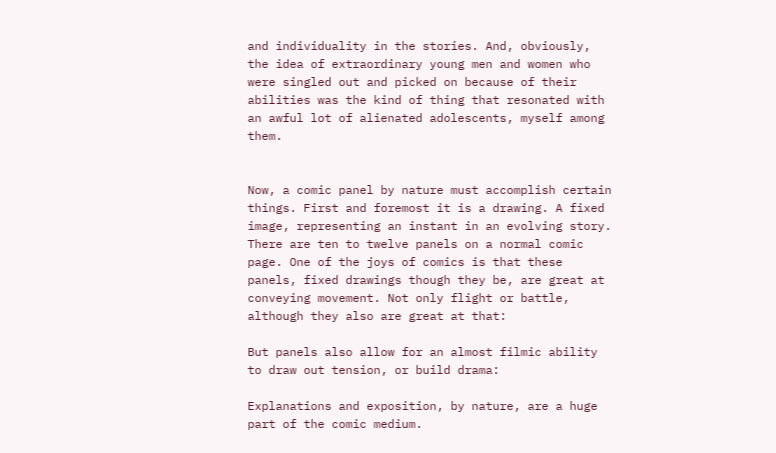and individuality in the stories. And, obviously, the idea of extraordinary young men and women who were singled out and picked on because of their abilities was the kind of thing that resonated with an awful lot of alienated adolescents, myself among them.


Now, a comic panel by nature must accomplish certain things. First and foremost it is a drawing. A fixed image, representing an instant in an evolving story. There are ten to twelve panels on a normal comic page. One of the joys of comics is that these panels, fixed drawings though they be, are great at conveying movement. Not only flight or battle, although they also are great at that:

But panels also allow for an almost filmic ability to draw out tension, or build drama:

Explanations and exposition, by nature, are a huge part of the comic medium.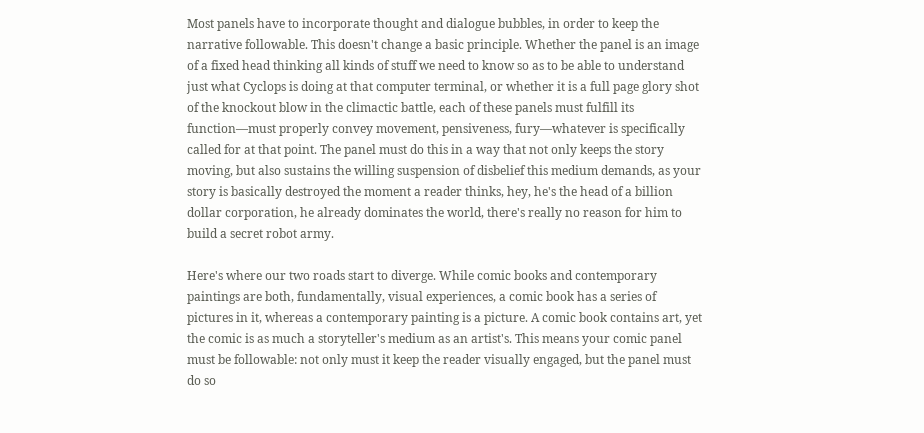Most panels have to incorporate thought and dialogue bubbles, in order to keep the narrative followable. This doesn't change a basic principle. Whether the panel is an image of a fixed head thinking all kinds of stuff we need to know so as to be able to understand just what Cyclops is doing at that computer terminal, or whether it is a full page glory shot of the knockout blow in the climactic battle, each of these panels must fulfill its function—must properly convey movement, pensiveness, fury—whatever is specifically called for at that point. The panel must do this in a way that not only keeps the story moving, but also sustains the willing suspension of disbelief this medium demands, as your story is basically destroyed the moment a reader thinks, hey, he's the head of a billion dollar corporation, he already dominates the world, there's really no reason for him to build a secret robot army.

Here's where our two roads start to diverge. While comic books and contemporary paintings are both, fundamentally, visual experiences, a comic book has a series of pictures in it, whereas a contemporary painting is a picture. A comic book contains art, yet the comic is as much a storyteller's medium as an artist's. This means your comic panel must be followable: not only must it keep the reader visually engaged, but the panel must do so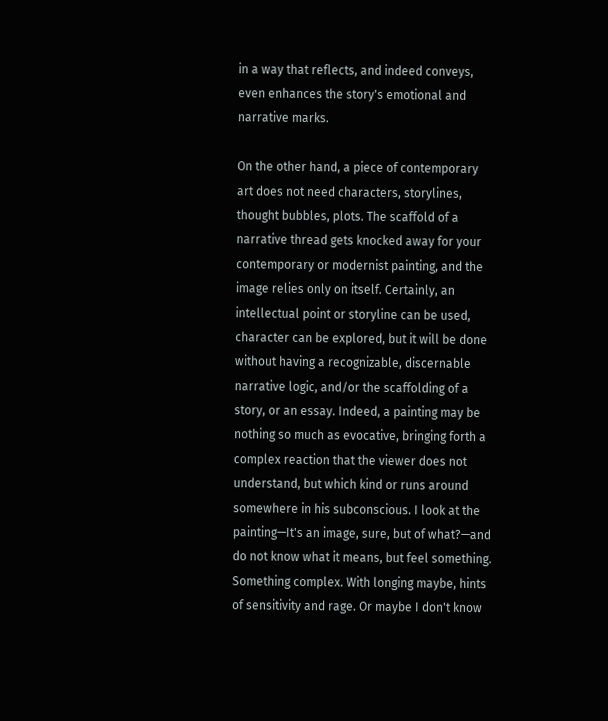in a way that reflects, and indeed conveys, even enhances the story's emotional and narrative marks.

On the other hand, a piece of contemporary art does not need characters, storylines, thought bubbles, plots. The scaffold of a narrative thread gets knocked away for your contemporary or modernist painting, and the image relies only on itself. Certainly, an intellectual point or storyline can be used, character can be explored, but it will be done without having a recognizable, discernable narrative logic, and/or the scaffolding of a story, or an essay. Indeed, a painting may be nothing so much as evocative, bringing forth a complex reaction that the viewer does not understand, but which kind or runs around somewhere in his subconscious. I look at the painting—It's an image, sure, but of what?—and do not know what it means, but feel something. Something complex. With longing maybe, hints of sensitivity and rage. Or maybe I don't know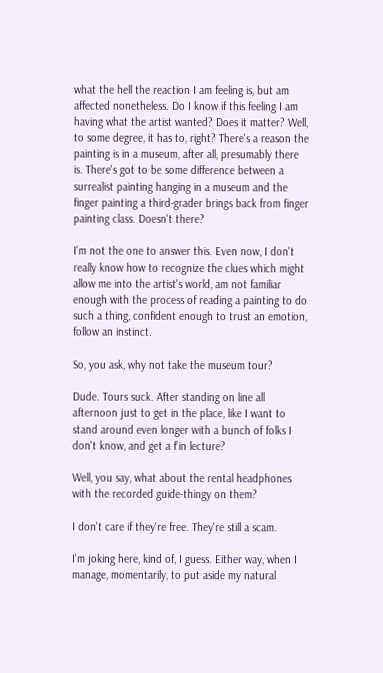what the hell the reaction I am feeling is, but am affected nonetheless. Do I know if this feeling I am having what the artist wanted? Does it matter? Well, to some degree, it has to, right? There's a reason the painting is in a museum, after all, presumably there is. There's got to be some difference between a surrealist painting hanging in a museum and the finger painting a third-grader brings back from finger painting class. Doesn't there?

I'm not the one to answer this. Even now, I don't really know how to recognize the clues which might allow me into the artist's world, am not familiar enough with the process of reading a painting to do such a thing, confident enough to trust an emotion, follow an instinct.

So, you ask, why not take the museum tour?

Dude. Tours suck. After standing on line all afternoon just to get in the place, like I want to stand around even longer with a bunch of folks I don't know, and get a f'in lecture?

Well, you say, what about the rental headphones with the recorded guide-thingy on them?

I don't care if they're free. They're still a scam.

I'm joking here, kind of, I guess. Either way, when I manage, momentarily, to put aside my natural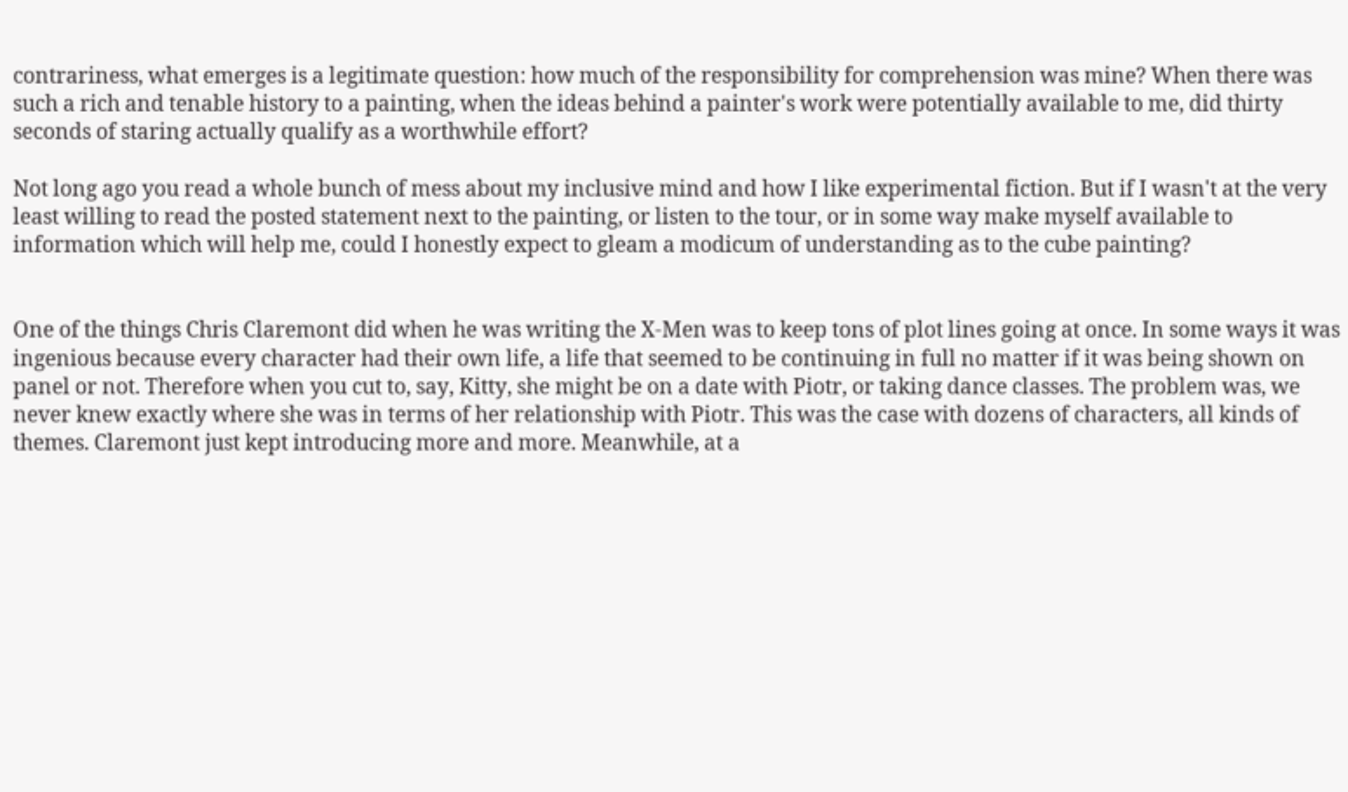contrariness, what emerges is a legitimate question: how much of the responsibility for comprehension was mine? When there was such a rich and tenable history to a painting, when the ideas behind a painter's work were potentially available to me, did thirty seconds of staring actually qualify as a worthwhile effort?

Not long ago you read a whole bunch of mess about my inclusive mind and how I like experimental fiction. But if I wasn't at the very least willing to read the posted statement next to the painting, or listen to the tour, or in some way make myself available to information which will help me, could I honestly expect to gleam a modicum of understanding as to the cube painting?


One of the things Chris Claremont did when he was writing the X-Men was to keep tons of plot lines going at once. In some ways it was ingenious because every character had their own life, a life that seemed to be continuing in full no matter if it was being shown on panel or not. Therefore when you cut to, say, Kitty, she might be on a date with Piotr, or taking dance classes. The problem was, we never knew exactly where she was in terms of her relationship with Piotr. This was the case with dozens of characters, all kinds of themes. Claremont just kept introducing more and more. Meanwhile, at a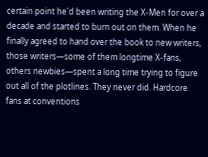certain point he'd been writing the X-Men for over a decade and started to burn out on them. When he finally agreed to hand over the book to new writers, those writers—some of them longtime X-fans, others newbies—spent a long time trying to figure out all of the plotlines. They never did. Hardcore fans at conventions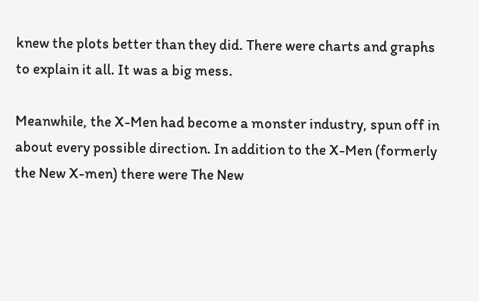knew the plots better than they did. There were charts and graphs to explain it all. It was a big mess.

Meanwhile, the X-Men had become a monster industry, spun off in about every possible direction. In addition to the X-Men (formerly the New X-men) there were The New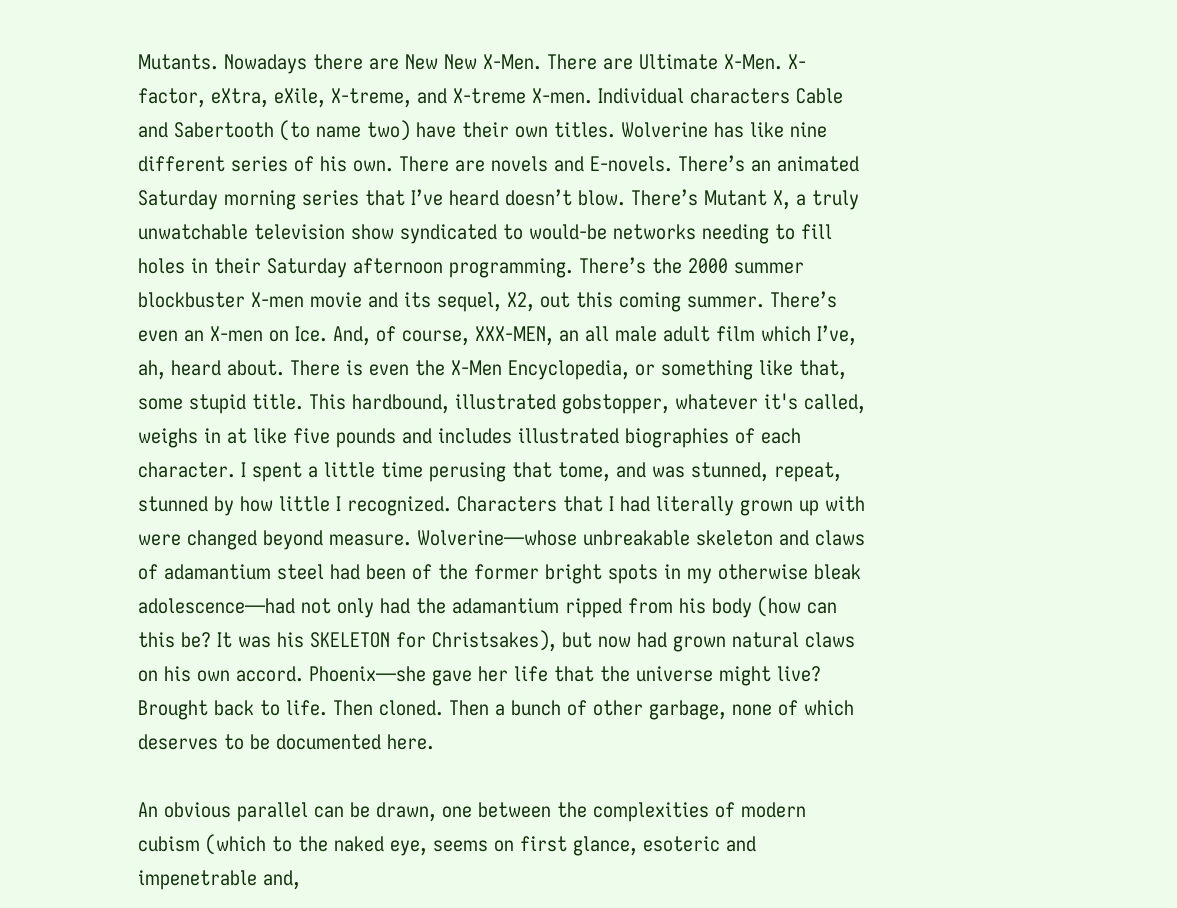Mutants. Nowadays there are New New X-Men. There are Ultimate X-Men. X-factor, eXtra, eXile, X-treme, and X-treme X-men. Individual characters Cable and Sabertooth (to name two) have their own titles. Wolverine has like nine different series of his own. There are novels and E-novels. There’s an animated Saturday morning series that I’ve heard doesn’t blow. There’s Mutant X, a truly unwatchable television show syndicated to would-be networks needing to fill holes in their Saturday afternoon programming. There’s the 2000 summer blockbuster X-men movie and its sequel, X2, out this coming summer. There’s even an X-men on Ice. And, of course, XXX-MEN, an all male adult film which I’ve, ah, heard about. There is even the X-Men Encyclopedia, or something like that, some stupid title. This hardbound, illustrated gobstopper, whatever it's called, weighs in at like five pounds and includes illustrated biographies of each character. I spent a little time perusing that tome, and was stunned, repeat, stunned by how little I recognized. Characters that I had literally grown up with were changed beyond measure. Wolverine—whose unbreakable skeleton and claws of adamantium steel had been of the former bright spots in my otherwise bleak adolescence—had not only had the adamantium ripped from his body (how can this be? It was his SKELETON for Christsakes), but now had grown natural claws on his own accord. Phoenix—she gave her life that the universe might live? Brought back to life. Then cloned. Then a bunch of other garbage, none of which deserves to be documented here.

An obvious parallel can be drawn, one between the complexities of modern cubism (which to the naked eye, seems on first glance, esoteric and impenetrable and,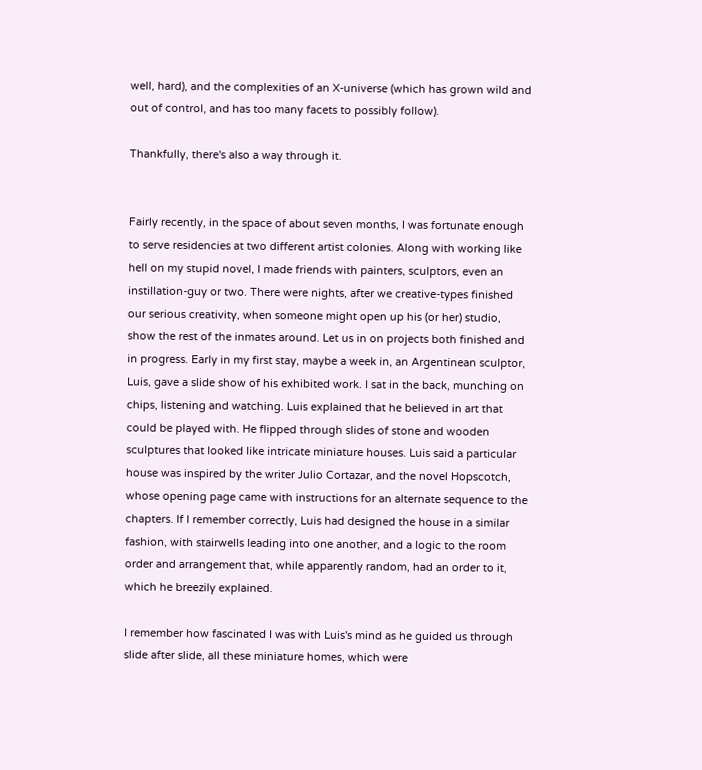well, hard), and the complexities of an X-universe (which has grown wild and out of control, and has too many facets to possibly follow).

Thankfully, there's also a way through it.


Fairly recently, in the space of about seven months, I was fortunate enough to serve residencies at two different artist colonies. Along with working like hell on my stupid novel, I made friends with painters, sculptors, even an instillation-guy or two. There were nights, after we creative-types finished our serious creativity, when someone might open up his (or her) studio, show the rest of the inmates around. Let us in on projects both finished and in progress. Early in my first stay, maybe a week in, an Argentinean sculptor, Luis, gave a slide show of his exhibited work. I sat in the back, munching on chips, listening and watching. Luis explained that he believed in art that could be played with. He flipped through slides of stone and wooden sculptures that looked like intricate miniature houses. Luis said a particular house was inspired by the writer Julio Cortazar, and the novel Hopscotch, whose opening page came with instructions for an alternate sequence to the chapters. If I remember correctly, Luis had designed the house in a similar fashion, with stairwells leading into one another, and a logic to the room order and arrangement that, while apparently random, had an order to it, which he breezily explained.

I remember how fascinated I was with Luis's mind as he guided us through slide after slide, all these miniature homes, which were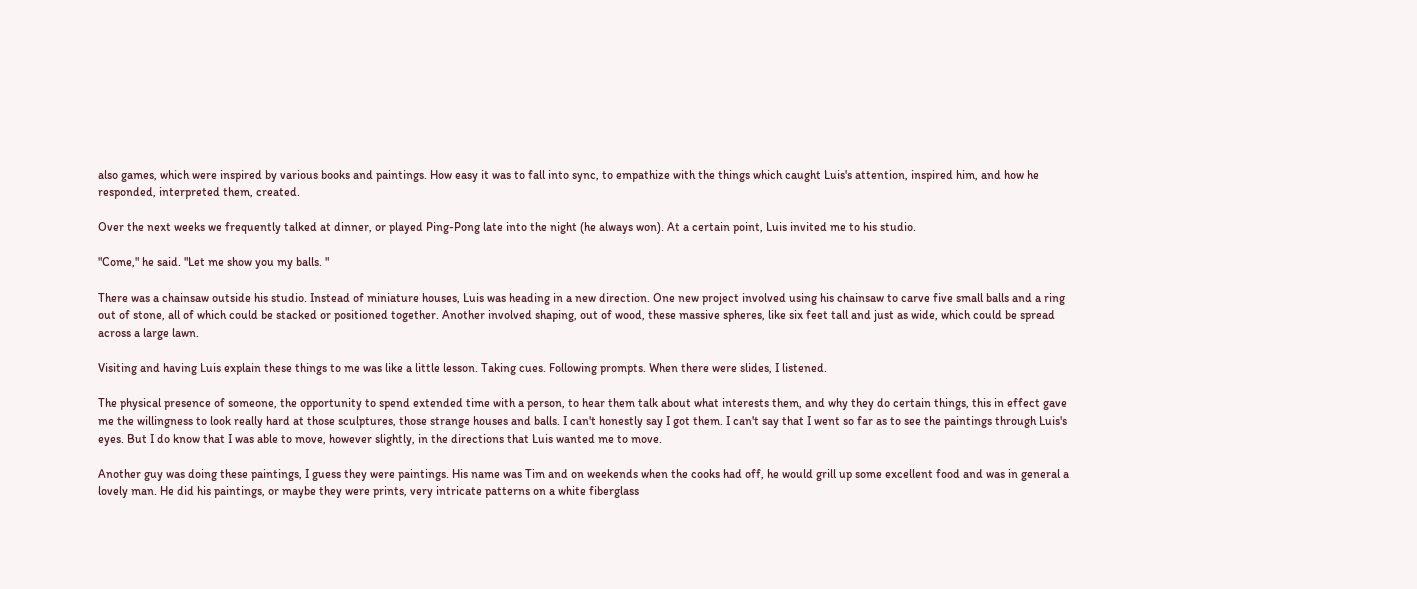also games, which were inspired by various books and paintings. How easy it was to fall into sync, to empathize with the things which caught Luis's attention, inspired him, and how he responded, interpreted them, created.

Over the next weeks we frequently talked at dinner, or played Ping-Pong late into the night (he always won). At a certain point, Luis invited me to his studio.

"Come," he said. "Let me show you my balls. "

There was a chainsaw outside his studio. Instead of miniature houses, Luis was heading in a new direction. One new project involved using his chainsaw to carve five small balls and a ring out of stone, all of which could be stacked or positioned together. Another involved shaping, out of wood, these massive spheres, like six feet tall and just as wide, which could be spread across a large lawn.

Visiting and having Luis explain these things to me was like a little lesson. Taking cues. Following prompts. When there were slides, I listened.

The physical presence of someone, the opportunity to spend extended time with a person, to hear them talk about what interests them, and why they do certain things, this in effect gave me the willingness to look really hard at those sculptures, those strange houses and balls. I can't honestly say I got them. I can't say that I went so far as to see the paintings through Luis's eyes. But I do know that I was able to move, however slightly, in the directions that Luis wanted me to move.

Another guy was doing these paintings, I guess they were paintings. His name was Tim and on weekends when the cooks had off, he would grill up some excellent food and was in general a lovely man. He did his paintings, or maybe they were prints, very intricate patterns on a white fiberglass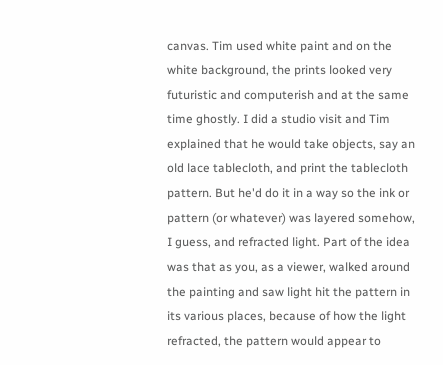canvas. Tim used white paint and on the white background, the prints looked very futuristic and computerish and at the same time ghostly. I did a studio visit and Tim explained that he would take objects, say an old lace tablecloth, and print the tablecloth pattern. But he'd do it in a way so the ink or pattern (or whatever) was layered somehow, I guess, and refracted light. Part of the idea was that as you, as a viewer, walked around the painting and saw light hit the pattern in its various places, because of how the light refracted, the pattern would appear to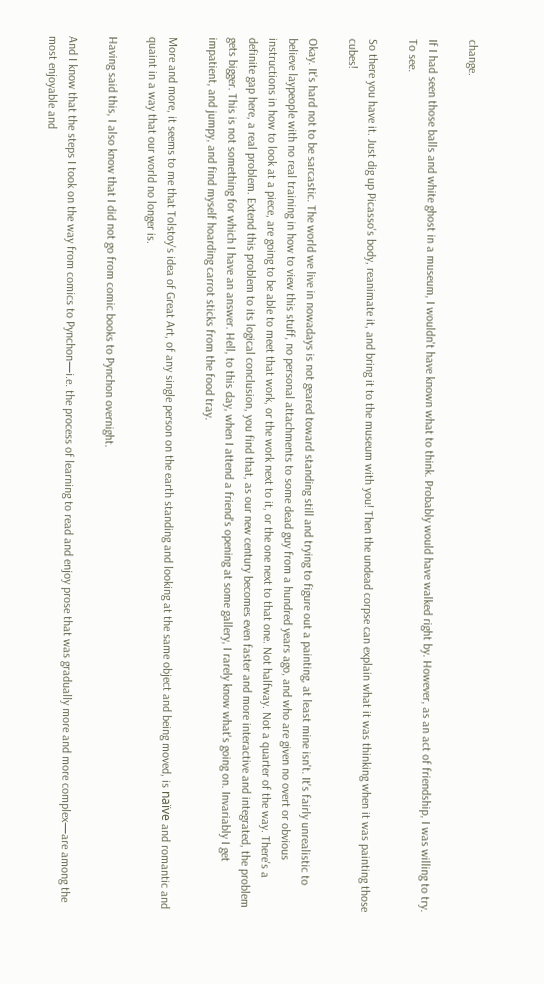change.

If I had seen those balls and white ghost in a museum, I wouldn't have known what to think. Probably would have walked right by. However, as an act of friendship, I was willing to try. To see.

So there you have it. Just dig up Picasso's body, reanimate it, and bring it to the museum with you! Then the undead corpse can explain what it was thinking when it was painting those cubes!

Okay. It's hard not to be sarcastic. The world we live in nowadays is not geared toward standing still and trying to figure out a painting, at least mine isn't. It's fairly unrealistic to believe laypeople with no real training in how to view this stuff, no personal attachments to some dead guy from a hundred years ago, and who are given no overt or obvious instructions in how to look at a piece, are going to be able to meet that work, or the work next to it, or the one next to that one. Not halfway. Not a quarter of the way. There's a definite gap here, a real problem. Extend this problem to its logical conclusion, you find that, as our new century becomes even faster and more interactive and integrated, the problem gets bigger. This is not something for which I have an answer. Hell, to this day, when I attend a friend's opening at some gallery, I rarely know what's going on. Invariably I get impatient, and jumpy, and find myself hoarding carrot sticks from the food tray.

More and more, it seems to me that Tolstoy's idea of Great Art, of any single person on the earth standing and looking at the same object and being moved, is naïve and romantic and quaint in a way that our world no longer is.

Having said this, I also know that I did not go from comic books to Pynchon overnight.

And I know that the steps I took on the way from comics to Pynchon—i.e. the process of learning to read and enjoy prose that was gradually more and more complex—are among the most enjoyable and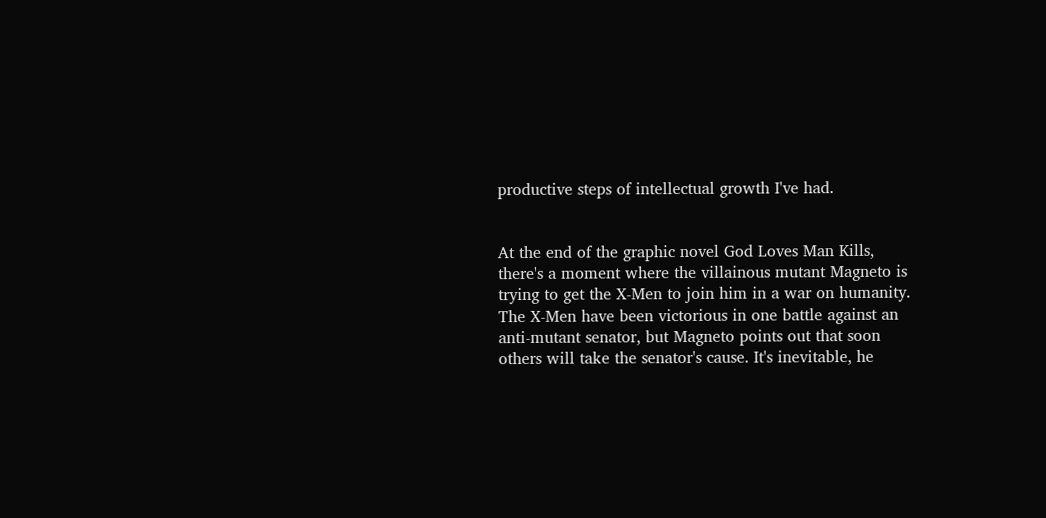productive steps of intellectual growth I've had.


At the end of the graphic novel God Loves Man Kills, there's a moment where the villainous mutant Magneto is trying to get the X-Men to join him in a war on humanity. The X-Men have been victorious in one battle against an anti-mutant senator, but Magneto points out that soon others will take the senator's cause. It's inevitable, he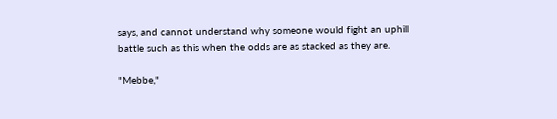says, and cannot understand why someone would fight an uphill battle such as this when the odds are as stacked as they are.

"Mebbe,"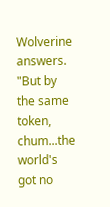Wolverine answers. "But by the same token, chum...the world's got no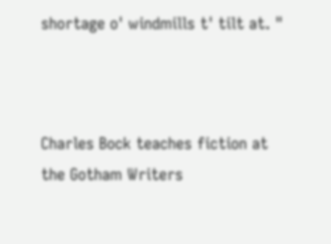shortage o' windmills t' tilt at. "



Charles Bock teaches fiction at the Gotham Writers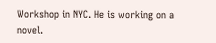Workshop in NYC. He is working on a novel.